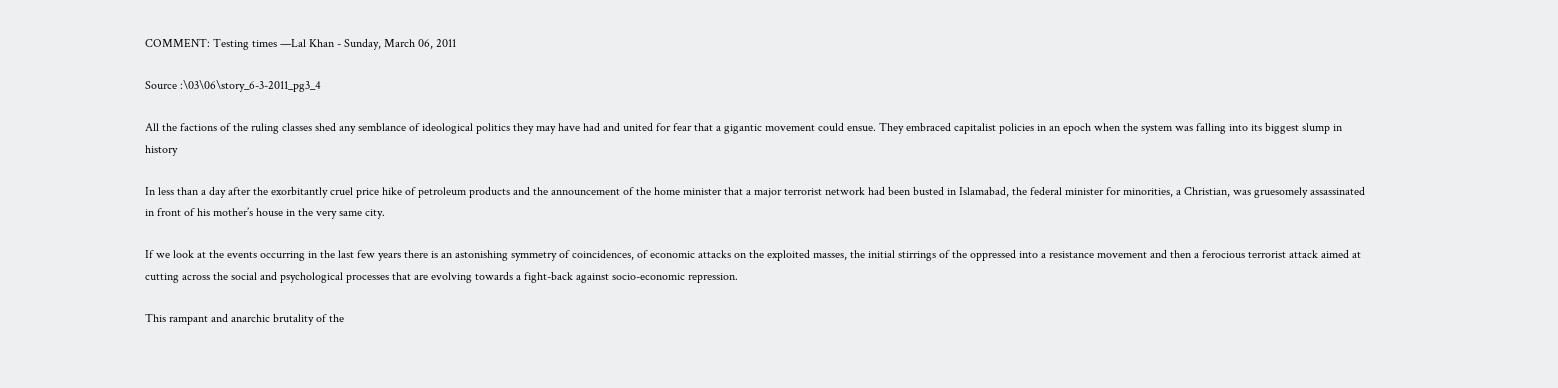COMMENT: Testing times —Lal Khan - Sunday, March 06, 2011

Source :\03\06\story_6-3-2011_pg3_4

All the factions of the ruling classes shed any semblance of ideological politics they may have had and united for fear that a gigantic movement could ensue. They embraced capitalist policies in an epoch when the system was falling into its biggest slump in history

In less than a day after the exorbitantly cruel price hike of petroleum products and the announcement of the home minister that a major terrorist network had been busted in Islamabad, the federal minister for minorities, a Christian, was gruesomely assassinated in front of his mother’s house in the very same city.

If we look at the events occurring in the last few years there is an astonishing symmetry of coincidences, of economic attacks on the exploited masses, the initial stirrings of the oppressed into a resistance movement and then a ferocious terrorist attack aimed at cutting across the social and psychological processes that are evolving towards a fight-back against socio-economic repression.

This rampant and anarchic brutality of the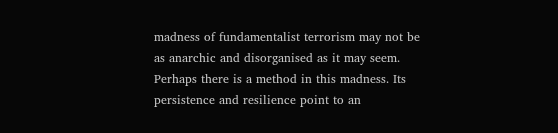madness of fundamentalist terrorism may not be as anarchic and disorganised as it may seem. Perhaps there is a method in this madness. Its persistence and resilience point to an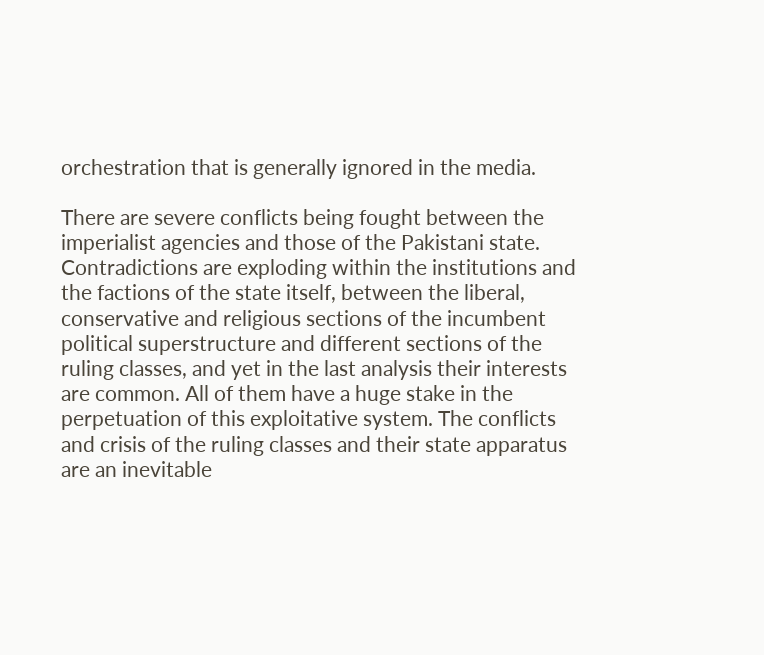orchestration that is generally ignored in the media.

There are severe conflicts being fought between the imperialist agencies and those of the Pakistani state. Contradictions are exploding within the institutions and the factions of the state itself, between the liberal, conservative and religious sections of the incumbent political superstructure and different sections of the ruling classes, and yet in the last analysis their interests are common. All of them have a huge stake in the perpetuation of this exploitative system. The conflicts and crisis of the ruling classes and their state apparatus are an inevitable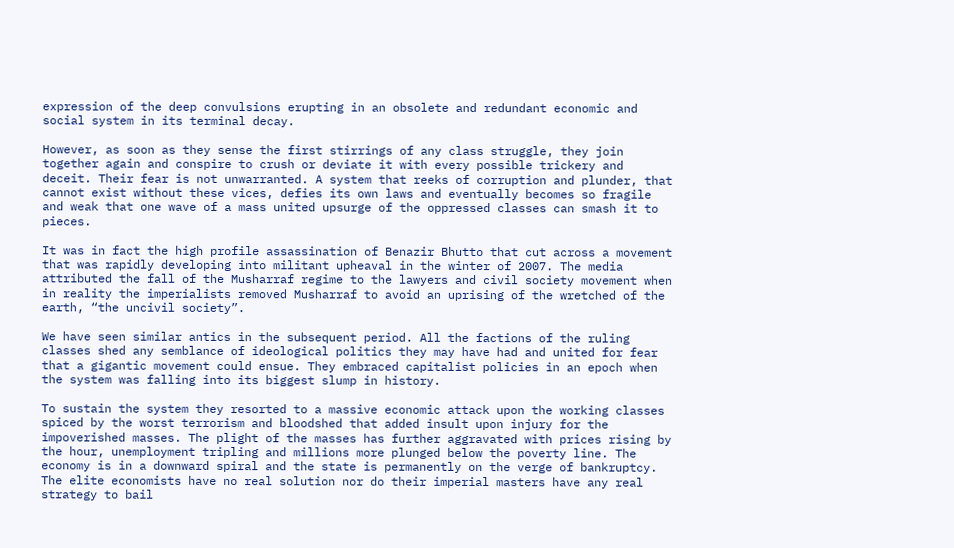expression of the deep convulsions erupting in an obsolete and redundant economic and social system in its terminal decay.

However, as soon as they sense the first stirrings of any class struggle, they join together again and conspire to crush or deviate it with every possible trickery and deceit. Their fear is not unwarranted. A system that reeks of corruption and plunder, that cannot exist without these vices, defies its own laws and eventually becomes so fragile and weak that one wave of a mass united upsurge of the oppressed classes can smash it to pieces.

It was in fact the high profile assassination of Benazir Bhutto that cut across a movement that was rapidly developing into militant upheaval in the winter of 2007. The media attributed the fall of the Musharraf regime to the lawyers and civil society movement when in reality the imperialists removed Musharraf to avoid an uprising of the wretched of the earth, “the uncivil society”.

We have seen similar antics in the subsequent period. All the factions of the ruling classes shed any semblance of ideological politics they may have had and united for fear that a gigantic movement could ensue. They embraced capitalist policies in an epoch when the system was falling into its biggest slump in history.

To sustain the system they resorted to a massive economic attack upon the working classes spiced by the worst terrorism and bloodshed that added insult upon injury for the impoverished masses. The plight of the masses has further aggravated with prices rising by the hour, unemployment tripling and millions more plunged below the poverty line. The economy is in a downward spiral and the state is permanently on the verge of bankruptcy. The elite economists have no real solution nor do their imperial masters have any real strategy to bail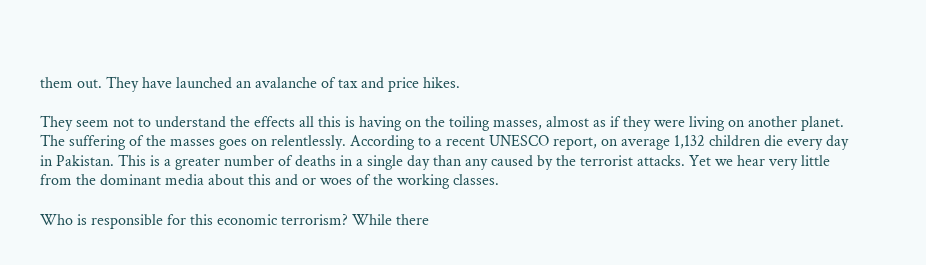them out. They have launched an avalanche of tax and price hikes.

They seem not to understand the effects all this is having on the toiling masses, almost as if they were living on another planet. The suffering of the masses goes on relentlessly. According to a recent UNESCO report, on average 1,132 children die every day in Pakistan. This is a greater number of deaths in a single day than any caused by the terrorist attacks. Yet we hear very little from the dominant media about this and or woes of the working classes.

Who is responsible for this economic terrorism? While there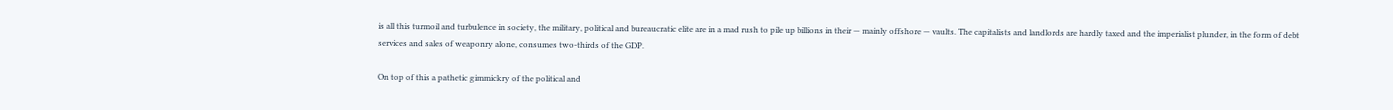is all this turmoil and turbulence in society, the military, political and bureaucratic elite are in a mad rush to pile up billions in their — mainly offshore — vaults. The capitalists and landlords are hardly taxed and the imperialist plunder, in the form of debt services and sales of weaponry alone, consumes two-thirds of the GDP.

On top of this a pathetic gimmickry of the political and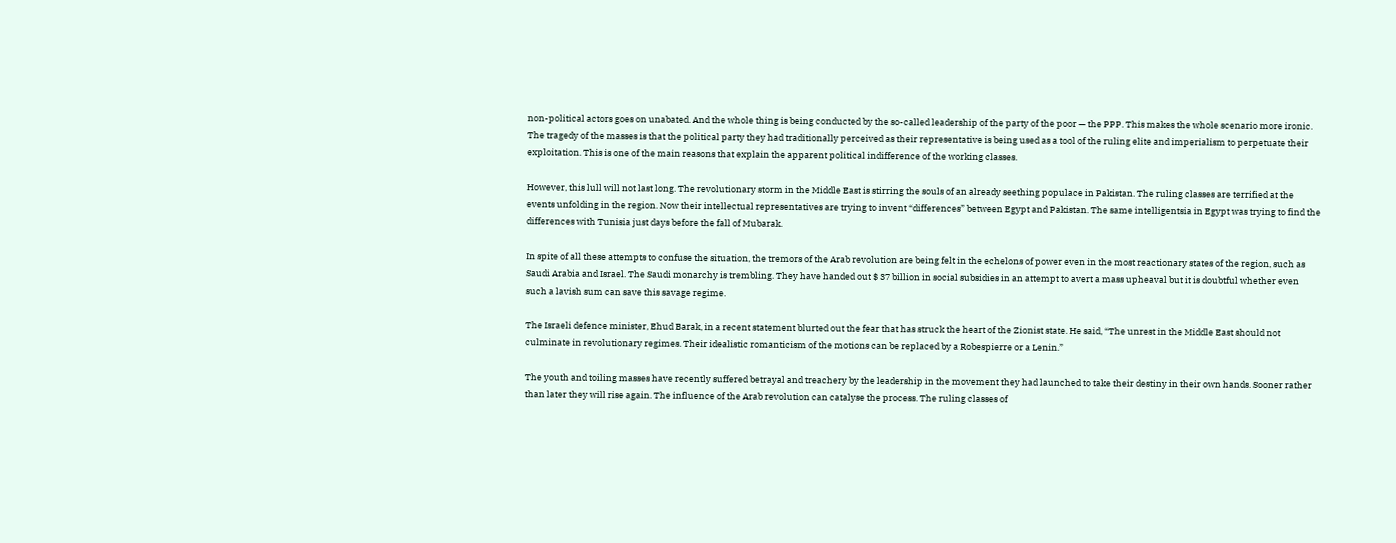non-political actors goes on unabated. And the whole thing is being conducted by the so-called leadership of the party of the poor — the PPP. This makes the whole scenario more ironic. The tragedy of the masses is that the political party they had traditionally perceived as their representative is being used as a tool of the ruling elite and imperialism to perpetuate their exploitation. This is one of the main reasons that explain the apparent political indifference of the working classes.

However, this lull will not last long. The revolutionary storm in the Middle East is stirring the souls of an already seething populace in Pakistan. The ruling classes are terrified at the events unfolding in the region. Now their intellectual representatives are trying to invent “differences” between Egypt and Pakistan. The same intelligentsia in Egypt was trying to find the differences with Tunisia just days before the fall of Mubarak.

In spite of all these attempts to confuse the situation, the tremors of the Arab revolution are being felt in the echelons of power even in the most reactionary states of the region, such as Saudi Arabia and Israel. The Saudi monarchy is trembling. They have handed out $ 37 billion in social subsidies in an attempt to avert a mass upheaval but it is doubtful whether even such a lavish sum can save this savage regime.

The Israeli defence minister, Ehud Barak, in a recent statement blurted out the fear that has struck the heart of the Zionist state. He said, “The unrest in the Middle East should not culminate in revolutionary regimes. Their idealistic romanticism of the motions can be replaced by a Robespierre or a Lenin.”

The youth and toiling masses have recently suffered betrayal and treachery by the leadership in the movement they had launched to take their destiny in their own hands. Sooner rather than later they will rise again. The influence of the Arab revolution can catalyse the process. The ruling classes of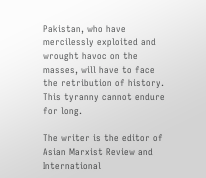Pakistan, who have mercilessly exploited and wrought havoc on the masses, will have to face the retribution of history. This tyranny cannot endure for long.

The writer is the editor of Asian Marxist Review and International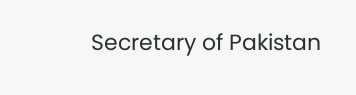Secretary of Pakistan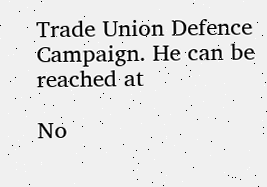Trade Union Defence Campaign. He can be reached at

No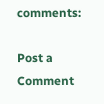comments:

Post a Comment